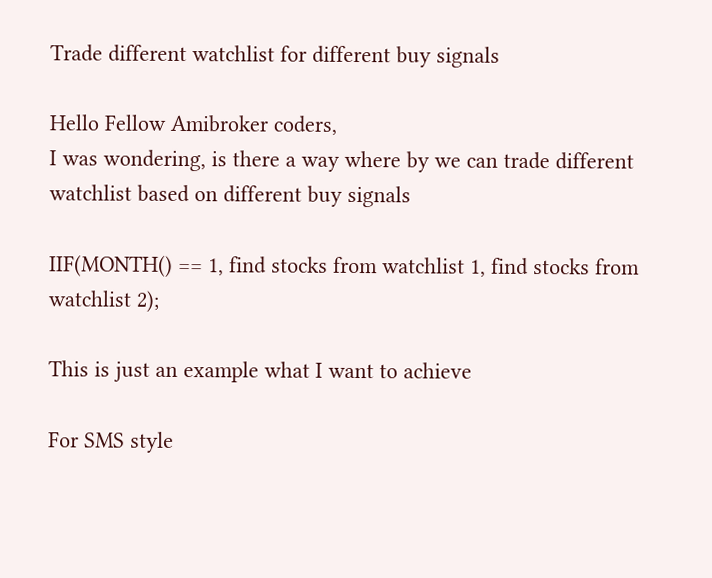Trade different watchlist for different buy signals

Hello Fellow Amibroker coders,
I was wondering, is there a way where by we can trade different watchlist based on different buy signals

IIF(MONTH() == 1, find stocks from watchlist 1, find stocks from watchlist 2);

This is just an example what I want to achieve

For SMS style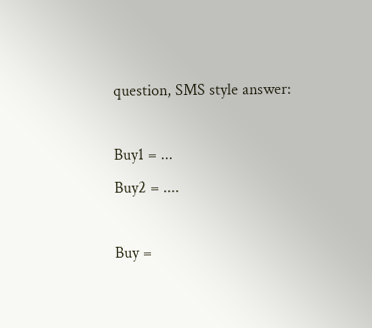question, SMS style answer:

Buy1 = ...
Buy2 = ....

Buy =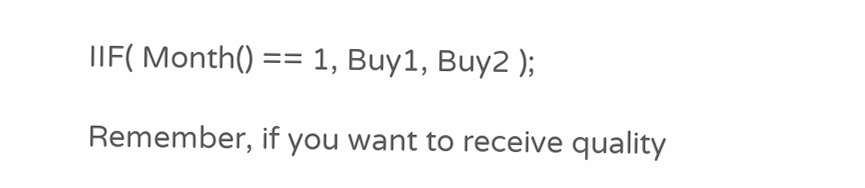IIF( Month() == 1, Buy1, Buy2 );

Remember, if you want to receive quality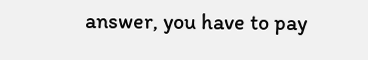answer, you have to pay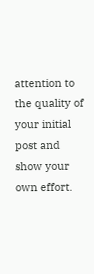attention to the quality of your initial post and show your own effort.